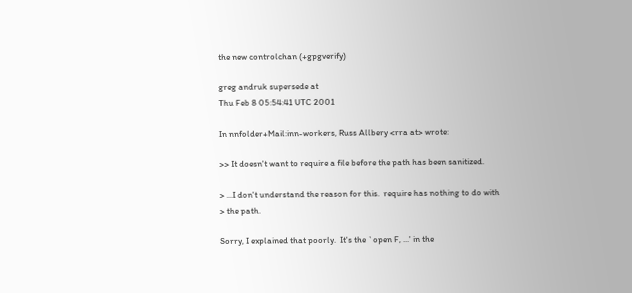the new controlchan (+gpgverify)

greg andruk supersede at
Thu Feb 8 05:54:41 UTC 2001

In nnfolder+Mail:inn-workers, Russ Allbery <rra at> wrote:

>> It doesn't want to require a file before the path has been sanitized.

> ...I don't understand the reason for this.  require has nothing to do with
> the path.

Sorry, I explained that poorly.  It's the `open F, ...' in the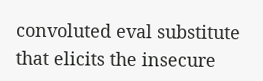convoluted eval substitute that elicits the insecure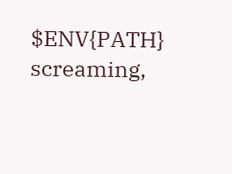$ENV{PATH}
screaming,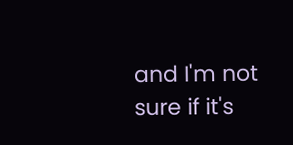and I'm not sure if it's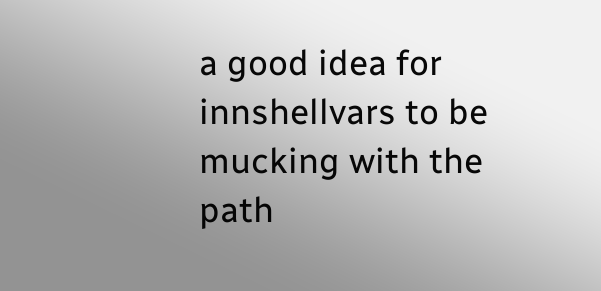a good idea for innshellvars to be
mucking with the path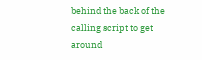behind the back of the calling script to get
around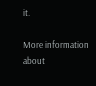it.

More information about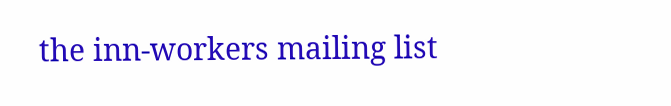the inn-workers mailing list